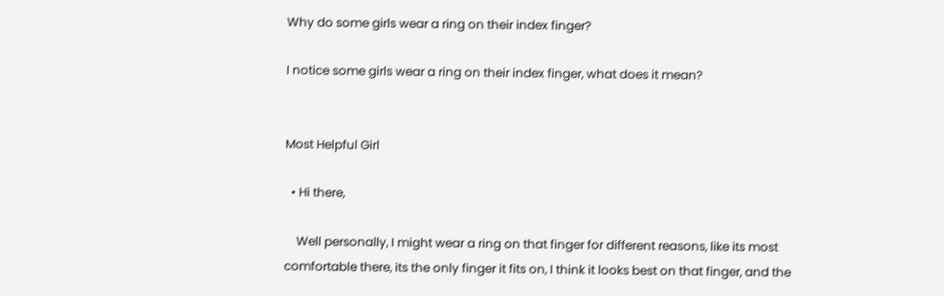Why do some girls wear a ring on their index finger?

I notice some girls wear a ring on their index finger, what does it mean?


Most Helpful Girl

  • Hi there,

    Well personally, I might wear a ring on that finger for different reasons, like its most comfortable there, its the only finger it fits on, I think it looks best on that finger, and the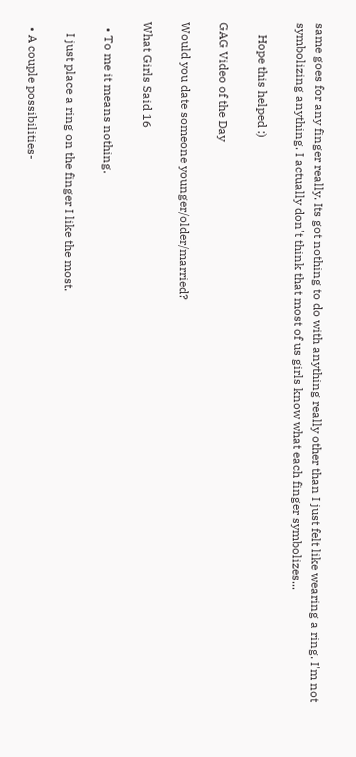same goes for any finger really. Its got nothing to do with anything really other than I just felt like wearing a ring. I'm not symbolizing anything. I actually don't think that most of us girls know what each finger symbolizes...

    Hope this helped :)

GAG Video of the Day

Would you date someone younger/older/married?

What Girls Said 16

  • To me it means nothing.

    I just place a ring on the finger I like the most.

  • A couple possibilities-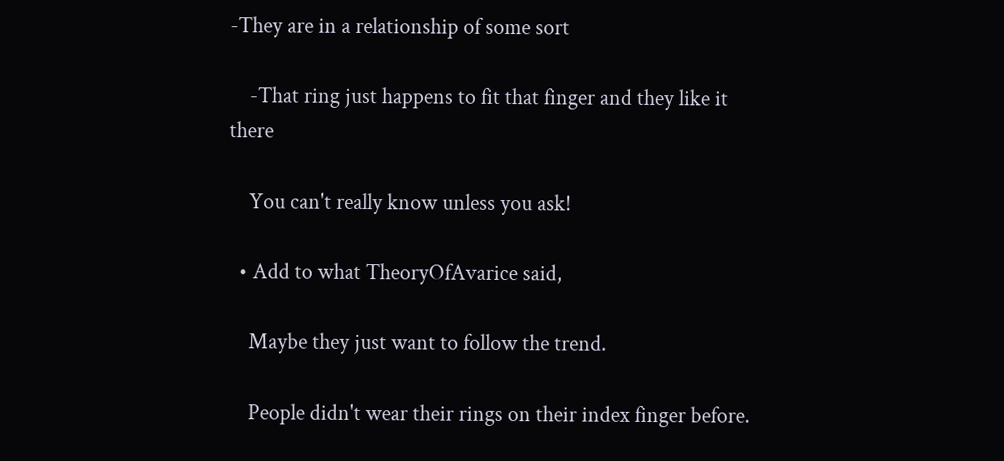-They are in a relationship of some sort

    -That ring just happens to fit that finger and they like it there

    You can't really know unless you ask!

  • Add to what TheoryOfAvarice said,

    Maybe they just want to follow the trend.

    People didn't wear their rings on their index finger before.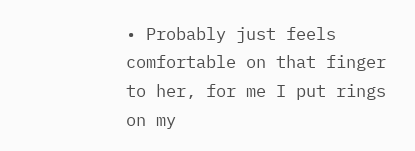• Probably just feels comfortable on that finger to her, for me I put rings on my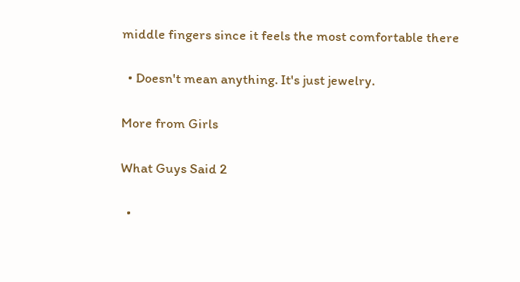middle fingers since it feels the most comfortable there

  • Doesn't mean anything. It's just jewelry.

More from Girls

What Guys Said 2

  •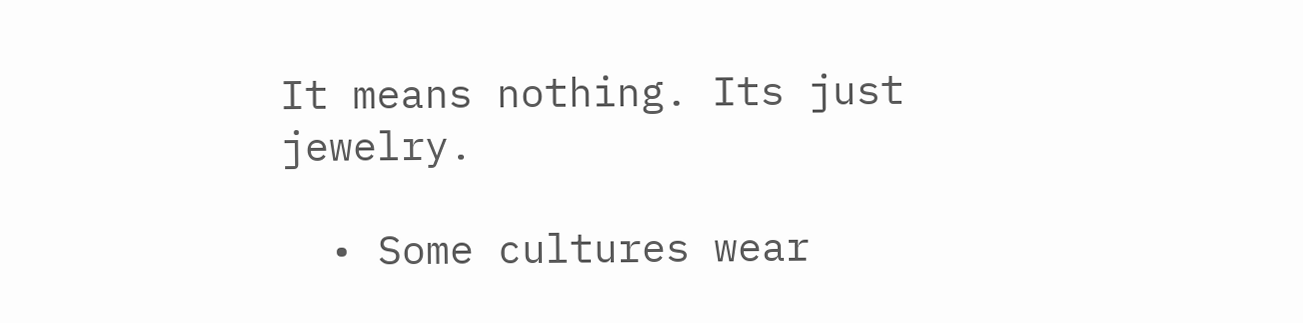It means nothing. Its just jewelry.

  • Some cultures wear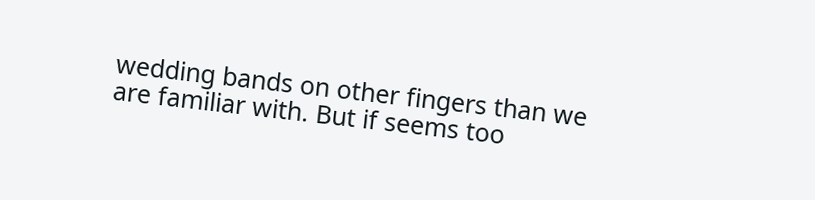wedding bands on other fingers than we are familiar with. But if seems too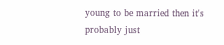young to be married then it's probably just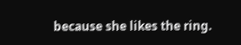because she likes the ring.